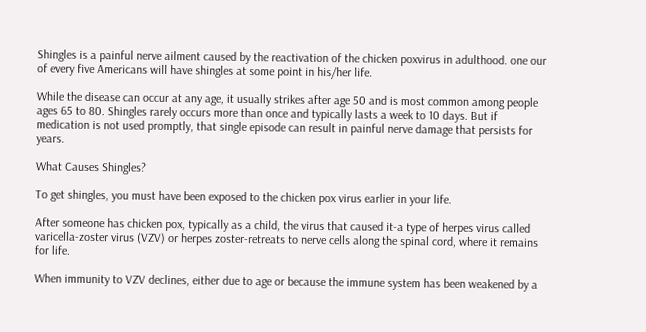Shingles is a painful nerve ailment caused by the reactivation of the chicken poxvirus in adulthood. one our of every five Americans will have shingles at some point in his/her life.

While the disease can occur at any age, it usually strikes after age 50 and is most common among people ages 65 to 80. Shingles rarely occurs more than once and typically lasts a week to 10 days. But if medication is not used promptly, that single episode can result in painful nerve damage that persists for years.

What Causes Shingles?

To get shingles, you must have been exposed to the chicken pox virus earlier in your life.

After someone has chicken pox, typically as a child, the virus that caused it-a type of herpes virus called varicella-zoster virus (VZV) or herpes zoster-retreats to nerve cells along the spinal cord, where it remains for life.

When immunity to VZV declines, either due to age or because the immune system has been weakened by a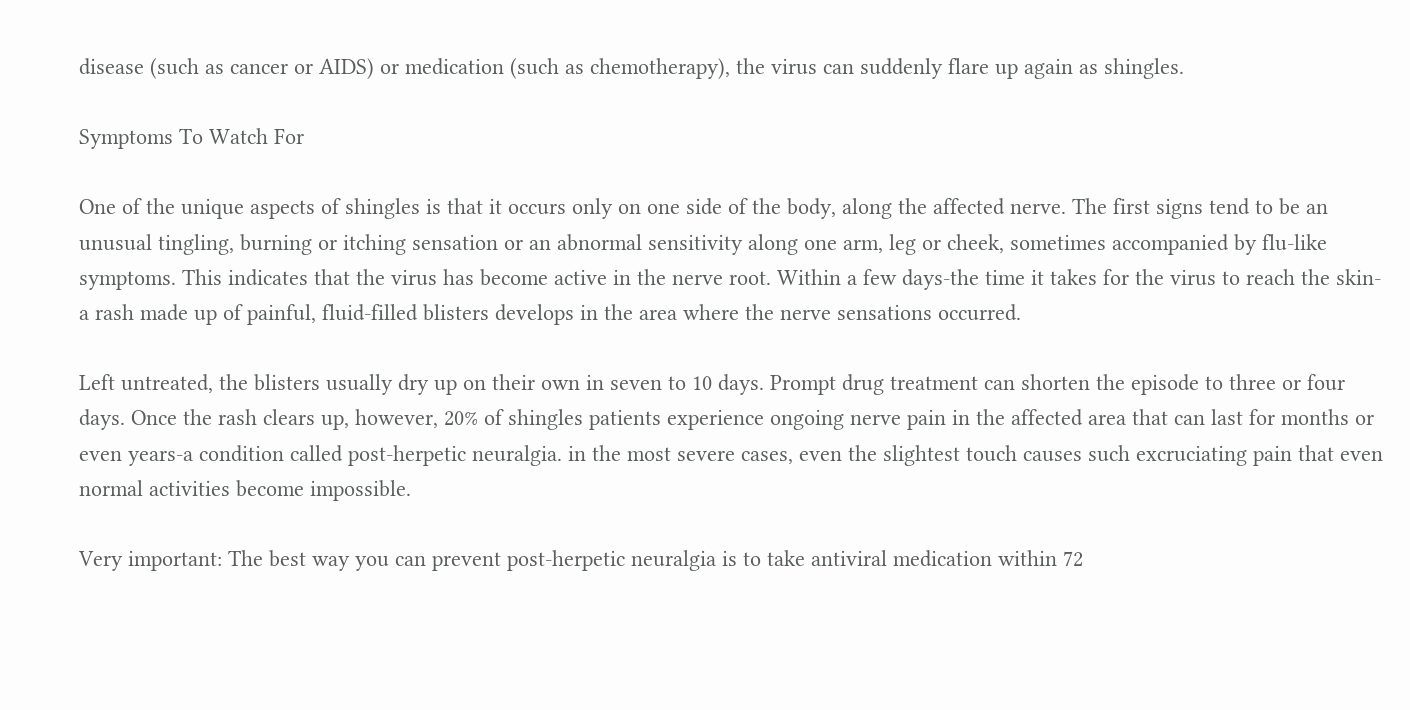disease (such as cancer or AIDS) or medication (such as chemotherapy), the virus can suddenly flare up again as shingles.

Symptoms To Watch For

One of the unique aspects of shingles is that it occurs only on one side of the body, along the affected nerve. The first signs tend to be an unusual tingling, burning or itching sensation or an abnormal sensitivity along one arm, leg or cheek, sometimes accompanied by flu-like symptoms. This indicates that the virus has become active in the nerve root. Within a few days-the time it takes for the virus to reach the skin-a rash made up of painful, fluid-filled blisters develops in the area where the nerve sensations occurred.

Left untreated, the blisters usually dry up on their own in seven to 10 days. Prompt drug treatment can shorten the episode to three or four days. Once the rash clears up, however, 20% of shingles patients experience ongoing nerve pain in the affected area that can last for months or even years-a condition called post-herpetic neuralgia. in the most severe cases, even the slightest touch causes such excruciating pain that even normal activities become impossible.

Very important: The best way you can prevent post-herpetic neuralgia is to take antiviral medication within 72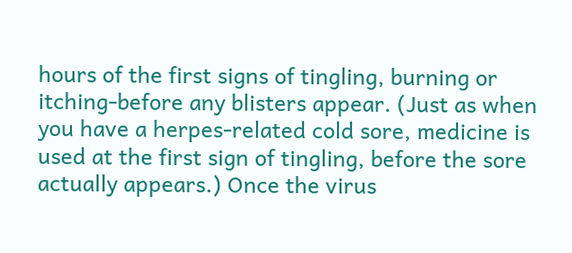hours of the first signs of tingling, burning or itching-before any blisters appear. (Just as when you have a herpes-related cold sore, medicine is used at the first sign of tingling, before the sore actually appears.) Once the virus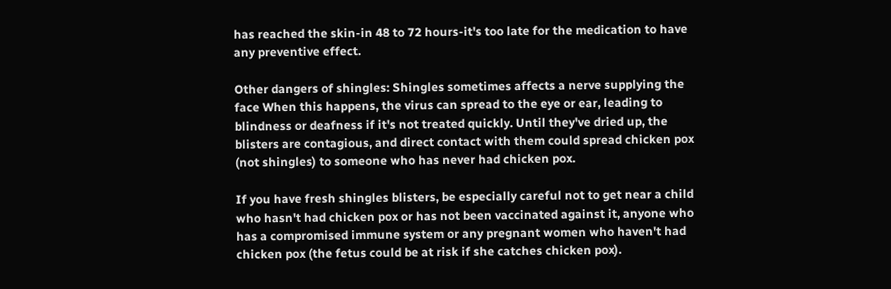has reached the skin-in 48 to 72 hours-it's too late for the medication to have any preventive effect.

Other dangers of shingles: Shingles sometimes affects a nerve supplying the face When this happens, the virus can spread to the eye or ear, leading to blindness or deafness if it's not treated quickly. Until they've dried up, the blisters are contagious, and direct contact with them could spread chicken pox (not shingles) to someone who has never had chicken pox.

If you have fresh shingles blisters, be especially careful not to get near a child who hasn't had chicken pox or has not been vaccinated against it, anyone who has a compromised immune system or any pregnant women who haven't had chicken pox (the fetus could be at risk if she catches chicken pox).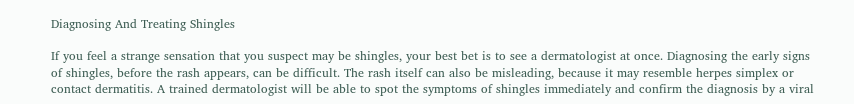Diagnosing And Treating Shingles

If you feel a strange sensation that you suspect may be shingles, your best bet is to see a dermatologist at once. Diagnosing the early signs of shingles, before the rash appears, can be difficult. The rash itself can also be misleading, because it may resemble herpes simplex or contact dermatitis. A trained dermatologist will be able to spot the symptoms of shingles immediately and confirm the diagnosis by a viral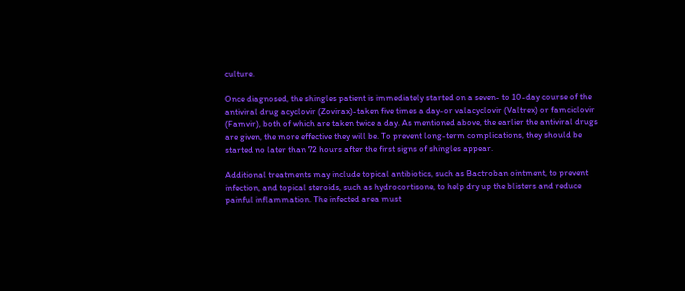culture.

Once diagnosed, the shingles patient is immediately started on a seven- to 10-day course of the antiviral drug acyclovir (Zovirax)-taken five times a day-or valacyclovir (Valtrex) or famciclovir (Famvir), both of which are taken twice a day. As mentioned above, the earlier the antiviral drugs are given, the more effective they will be. To prevent long-term complications, they should be started no later than 72 hours after the first signs of shingles appear.

Additional treatments may include topical antibiotics, such as Bactroban ointment, to prevent infection, and topical steroids, such as hydrocortisone, to help dry up the blisters and reduce painful inflammation. The infected area must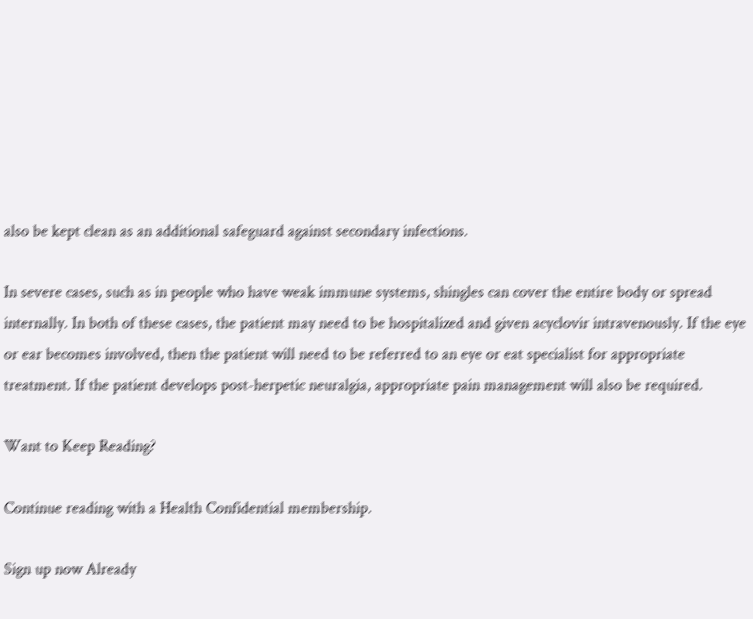also be kept clean as an additional safeguard against secondary infections.

In severe cases, such as in people who have weak immune systems, shingles can cover the entire body or spread internally. In both of these cases, the patient may need to be hospitalized and given acyclovir intravenously. If the eye or ear becomes involved, then the patient will need to be referred to an eye or eat specialist for appropriate treatment. If the patient develops post-herpetic neuralgia, appropriate pain management will also be required.

Want to Keep Reading?

Continue reading with a Health Confidential membership.

Sign up now Already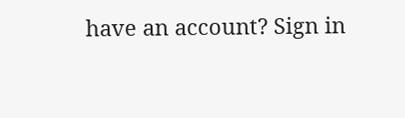have an account? Sign in